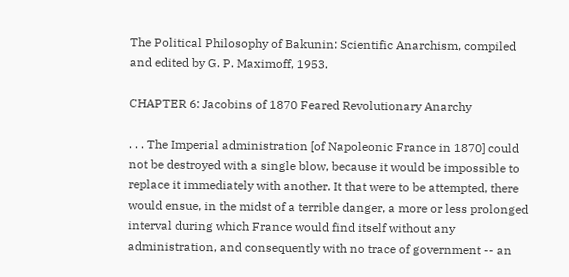The Political Philosophy of Bakunin: Scientific Anarchism, compiled and edited by G. P. Maximoff, 1953.

CHAPTER 6: Jacobins of 1870 Feared Revolutionary Anarchy

. . . The Imperial administration [of Napoleonic France in 1870] could not be destroyed with a single blow, because it would be impossible to replace it immediately with another. It that were to be attempted, there would ensue, in the midst of a terrible danger, a more or less prolonged interval during which France would find itself without any administration, and consequently with no trace of government -- an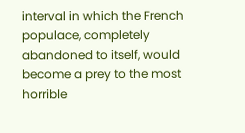interval in which the French populace, completely abandoned to itself, would become a prey to the most horrible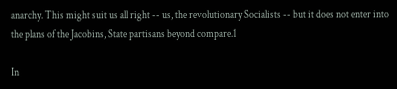anarchy. This might suit us all right -- us, the revolutionary Socialists -- but it does not enter into the plans of the Jacobins, State partisans beyond compare.1

In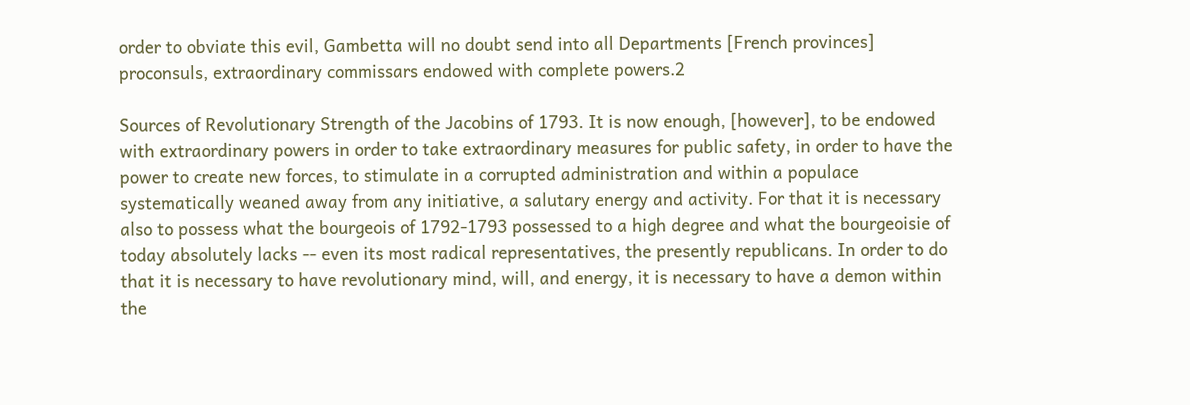order to obviate this evil, Gambetta will no doubt send into all Departments [French provinces] proconsuls, extraordinary commissars endowed with complete powers.2

Sources of Revolutionary Strength of the Jacobins of 1793. It is now enough, [however], to be endowed with extraordinary powers in order to take extraordinary measures for public safety, in order to have the power to create new forces, to stimulate in a corrupted administration and within a populace systematically weaned away from any initiative, a salutary energy and activity. For that it is necessary also to possess what the bourgeois of 1792-1793 possessed to a high degree and what the bourgeoisie of today absolutely lacks -- even its most radical representatives, the presently republicans. In order to do that it is necessary to have revolutionary mind, will, and energy, it is necessary to have a demon within the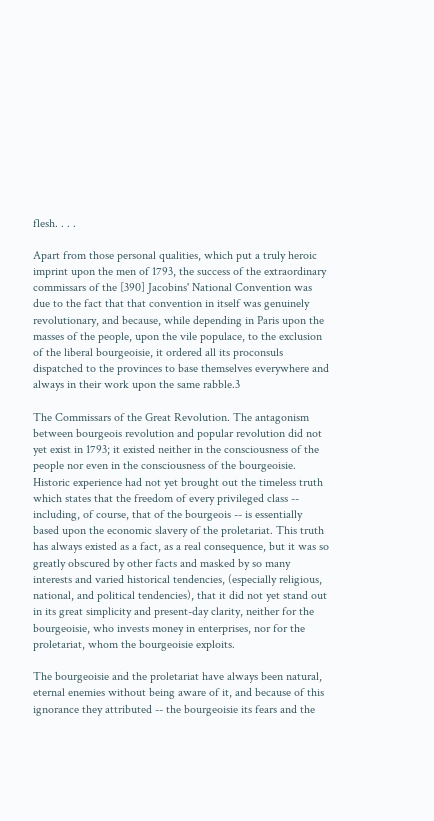flesh. . . .

Apart from those personal qualities, which put a truly heroic imprint upon the men of 1793, the success of the extraordinary commissars of the [390] Jacobins' National Convention was due to the fact that that convention in itself was genuinely revolutionary, and because, while depending in Paris upon the masses of the people, upon the vile populace, to the exclusion of the liberal bourgeoisie, it ordered all its proconsuls dispatched to the provinces to base themselves everywhere and always in their work upon the same rabble.3

The Commissars of the Great Revolution. The antagonism between bourgeois revolution and popular revolution did not yet exist in 1793; it existed neither in the consciousness of the people nor even in the consciousness of the bourgeoisie. Historic experience had not yet brought out the timeless truth which states that the freedom of every privileged class -- including, of course, that of the bourgeois -- is essentially based upon the economic slavery of the proletariat. This truth has always existed as a fact, as a real consequence, but it was so greatly obscured by other facts and masked by so many interests and varied historical tendencies, (especially religious, national, and political tendencies), that it did not yet stand out in its great simplicity and present-day clarity, neither for the bourgeoisie, who invests money in enterprises, nor for the proletariat, whom the bourgeoisie exploits.

The bourgeoisie and the proletariat have always been natural, eternal enemies without being aware of it, and because of this ignorance they attributed -- the bourgeoisie its fears and the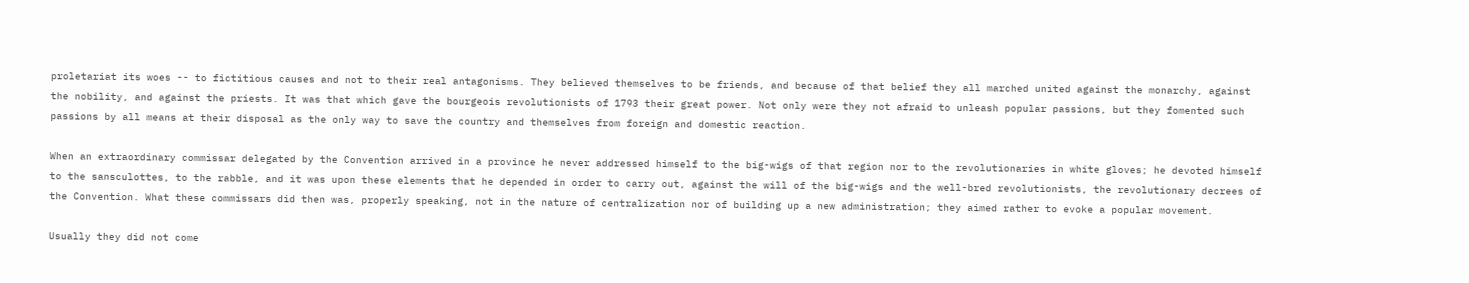proletariat its woes -- to fictitious causes and not to their real antagonisms. They believed themselves to be friends, and because of that belief they all marched united against the monarchy, against the nobility, and against the priests. It was that which gave the bourgeois revolutionists of 1793 their great power. Not only were they not afraid to unleash popular passions, but they fomented such passions by all means at their disposal as the only way to save the country and themselves from foreign and domestic reaction.

When an extraordinary commissar delegated by the Convention arrived in a province he never addressed himself to the big-wigs of that region nor to the revolutionaries in white gloves; he devoted himself to the sansculottes, to the rabble, and it was upon these elements that he depended in order to carry out, against the will of the big-wigs and the well-bred revolutionists, the revolutionary decrees of the Convention. What these commissars did then was, properly speaking, not in the nature of centralization nor of building up a new administration; they aimed rather to evoke a popular movement.

Usually they did not come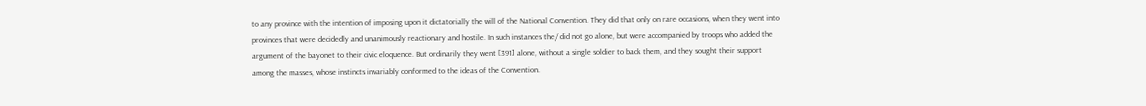to any province with the intention of imposing upon it dictatorially the will of the National Convention. They did that only on rare occasions, when they went into provinces that were decidedly and unanimously reactionary and hostile. In such instances the/ did not go alone, but were accompanied by troops who added the argument of the bayonet to their civic eloquence. But ordinarily they went [391] alone, without a single soldier to back them, and they sought their support among the masses, whose instincts invariably conformed to the ideas of the Convention.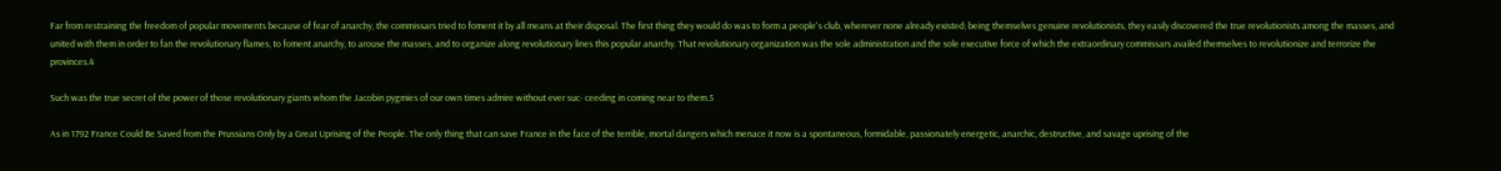Far from restraining the freedom of popular movements because of fear of anarchy, the commissars tried to foment it by all means at their disposal. The first thing they would do was to form a people's club, wherever none already existed; being themselves genuine revolutionists, they easily discovered the true revolutionists among the masses, and united with them in order to fan the revolutionary flames, to foment anarchy, to arouse the masses, and to organize along revolutionary lines this popular anarchy. That revolutionary organization was the sole administration and the sole executive force of which the extraordinary commissars availed themselves to revolutionize and terrorize the provinces.4

Such was the true secret of the power of those revolutionary giants whom the Jacobin pygmies of our own times admire without ever suc- ceeding in coming near to them.5

As in 1792 France Could Be Saved from the Prussians Only by a Great Uprising of the People. The only thing that can save France in the face of the terrible, mortal dangers which menace it now is a spontaneous, formidable, passionately energetic, anarchic, destructive, and savage uprising of the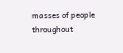masses of people throughout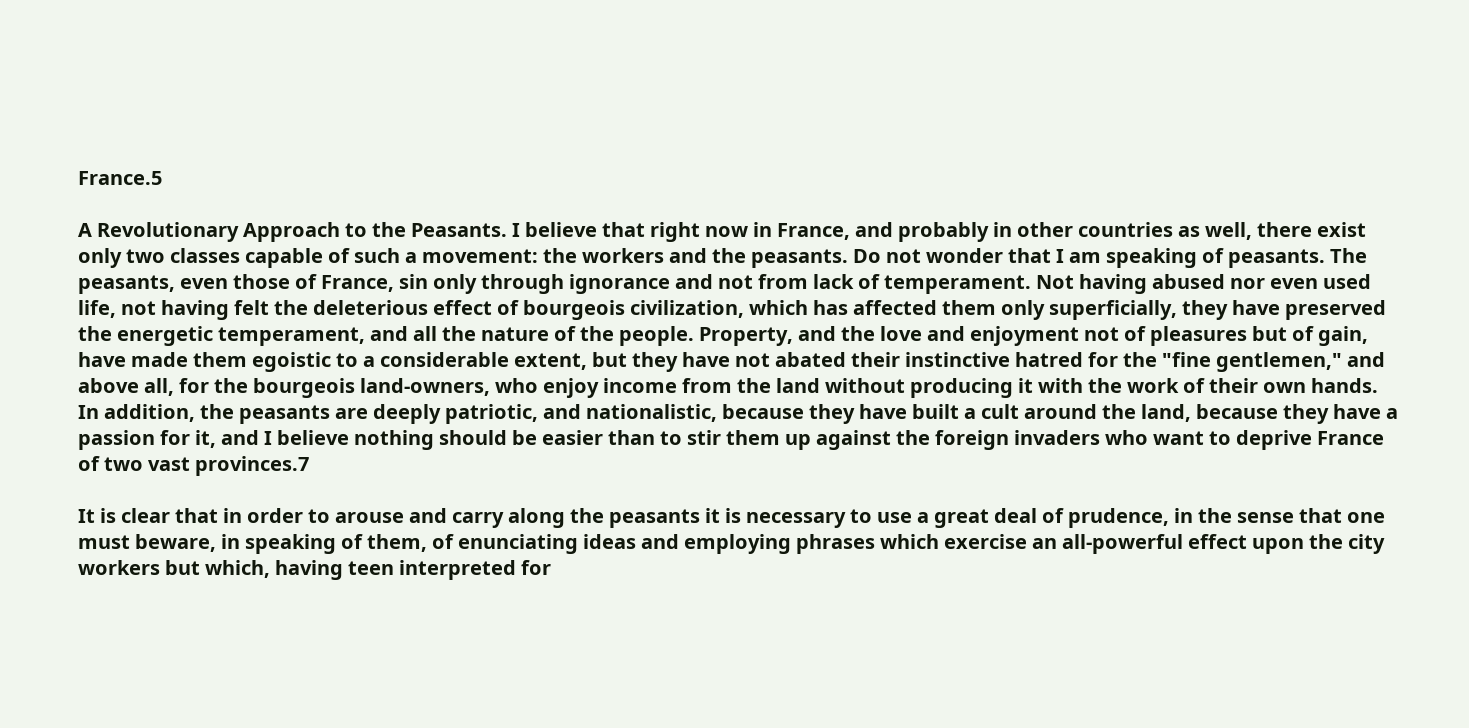France.5

A Revolutionary Approach to the Peasants. I believe that right now in France, and probably in other countries as well, there exist only two classes capable of such a movement: the workers and the peasants. Do not wonder that I am speaking of peasants. The peasants, even those of France, sin only through ignorance and not from lack of temperament. Not having abused nor even used life, not having felt the deleterious effect of bourgeois civilization, which has affected them only superficially, they have preserved the energetic temperament, and all the nature of the people. Property, and the love and enjoyment not of pleasures but of gain, have made them egoistic to a considerable extent, but they have not abated their instinctive hatred for the "fine gentlemen," and above all, for the bourgeois land-owners, who enjoy income from the land without producing it with the work of their own hands. In addition, the peasants are deeply patriotic, and nationalistic, because they have built a cult around the land, because they have a passion for it, and I believe nothing should be easier than to stir them up against the foreign invaders who want to deprive France of two vast provinces.7

It is clear that in order to arouse and carry along the peasants it is necessary to use a great deal of prudence, in the sense that one must beware, in speaking of them, of enunciating ideas and employing phrases which exercise an all-powerful effect upon the city workers but which, having teen interpreted for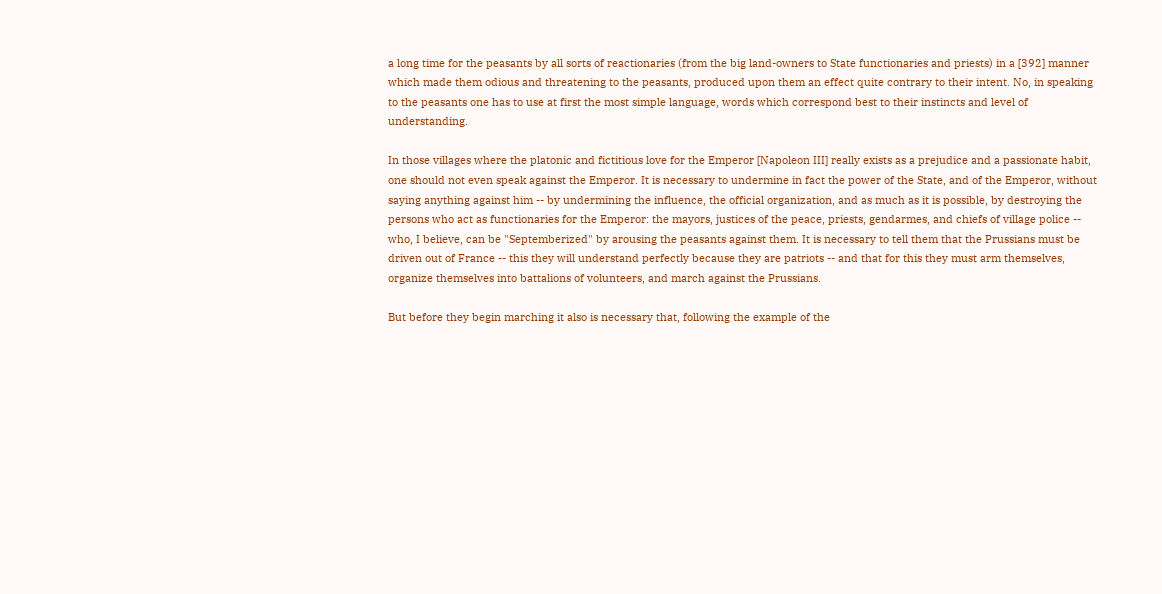a long time for the peasants by all sorts of reactionaries (from the big land-owners to State functionaries and priests) in a [392] manner which made them odious and threatening to the peasants, produced upon them an effect quite contrary to their intent. No, in speaking to the peasants one has to use at first the most simple language, words which correspond best to their instincts and level of understanding.

In those villages where the platonic and fictitious love for the Emperor [Napoleon III] really exists as a prejudice and a passionate habit, one should not even speak against the Emperor. It is necessary to undermine in fact the power of the State, and of the Emperor, without saying anything against him -- by undermining the influence, the official organization, and as much as it is possible, by destroying the persons who act as functionaries for the Emperor: the mayors, justices of the peace, priests, gendarmes, and chiefs of village police -- who, I believe, can be "Septemberized" by arousing the peasants against them. It is necessary to tell them that the Prussians must be driven out of France -- this they will understand perfectly because they are patriots -- and that for this they must arm themselves, organize themselves into battalions of volunteers, and march against the Prussians.

But before they begin marching it also is necessary that, following the example of the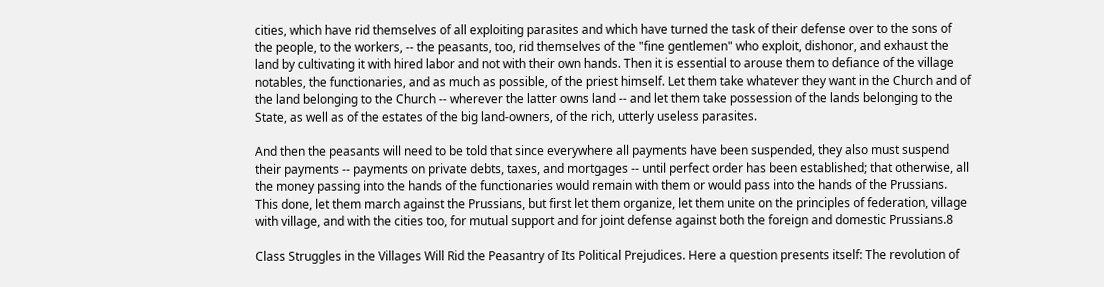cities, which have rid themselves of all exploiting parasites and which have turned the task of their defense over to the sons of the people, to the workers, -- the peasants, too, rid themselves of the "fine gentlemen" who exploit, dishonor, and exhaust the land by cultivating it with hired labor and not with their own hands. Then it is essential to arouse them to defiance of the village notables, the functionaries, and as much as possible, of the priest himself. Let them take whatever they want in the Church and of the land belonging to the Church -- wherever the latter owns land -- and let them take possession of the lands belonging to the State, as well as of the estates of the big land-owners, of the rich, utterly useless parasites.

And then the peasants will need to be told that since everywhere all payments have been suspended, they also must suspend their payments -- payments on private debts, taxes, and mortgages -- until perfect order has been established; that otherwise, all the money passing into the hands of the functionaries would remain with them or would pass into the hands of the Prussians. This done, let them march against the Prussians, but first let them organize, let them unite on the principles of federation, village with village, and with the cities too, for mutual support and for joint defense against both the foreign and domestic Prussians.8

Class Struggles in the Villages Will Rid the Peasantry of Its Political Prejudices. Here a question presents itself: The revolution of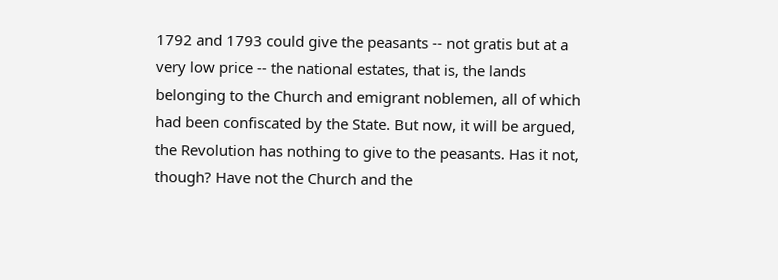1792 and 1793 could give the peasants -- not gratis but at a very low price -- the national estates, that is, the lands belonging to the Church and emigrant noblemen, all of which had been confiscated by the State. But now, it will be argued, the Revolution has nothing to give to the peasants. Has it not, though? Have not the Church and the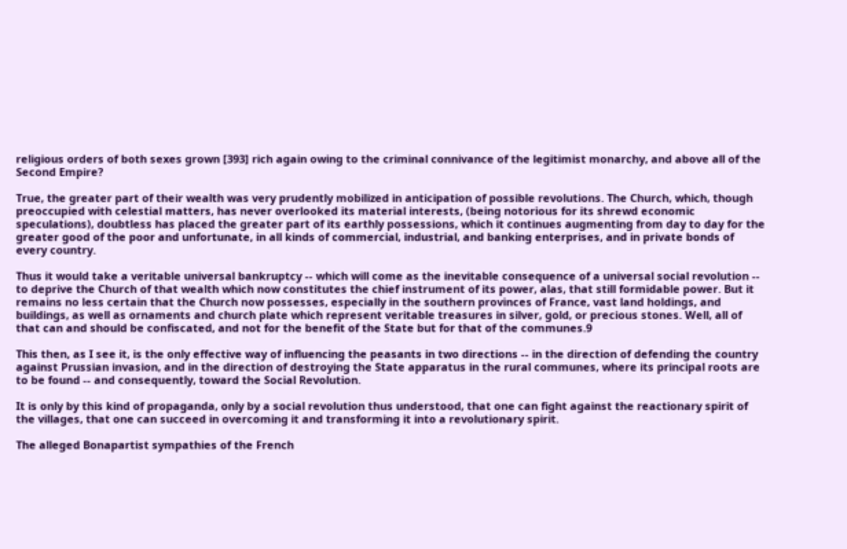religious orders of both sexes grown [393] rich again owing to the criminal connivance of the legitimist monarchy, and above all of the Second Empire?

True, the greater part of their wealth was very prudently mobilized in anticipation of possible revolutions. The Church, which, though preoccupied with celestial matters, has never overlooked its material interests, (being notorious for its shrewd economic speculations), doubtless has placed the greater part of its earthly possessions, which it continues augmenting from day to day for the greater good of the poor and unfortunate, in all kinds of commercial, industrial, and banking enterprises, and in private bonds of every country.

Thus it would take a veritable universal bankruptcy -- which will come as the inevitable consequence of a universal social revolution -- to deprive the Church of that wealth which now constitutes the chief instrument of its power, alas, that still formidable power. But it remains no less certain that the Church now possesses, especially in the southern provinces of France, vast land holdings, and buildings, as well as ornaments and church plate which represent veritable treasures in silver, gold, or precious stones. Well, all of that can and should be confiscated, and not for the benefit of the State but for that of the communes.9

This then, as I see it, is the only effective way of influencing the peasants in two directions -- in the direction of defending the country against Prussian invasion, and in the direction of destroying the State apparatus in the rural communes, where its principal roots are to be found -- and consequently, toward the Social Revolution.

It is only by this kind of propaganda, only by a social revolution thus understood, that one can fight against the reactionary spirit of the villages, that one can succeed in overcoming it and transforming it into a revolutionary spirit.

The alleged Bonapartist sympathies of the French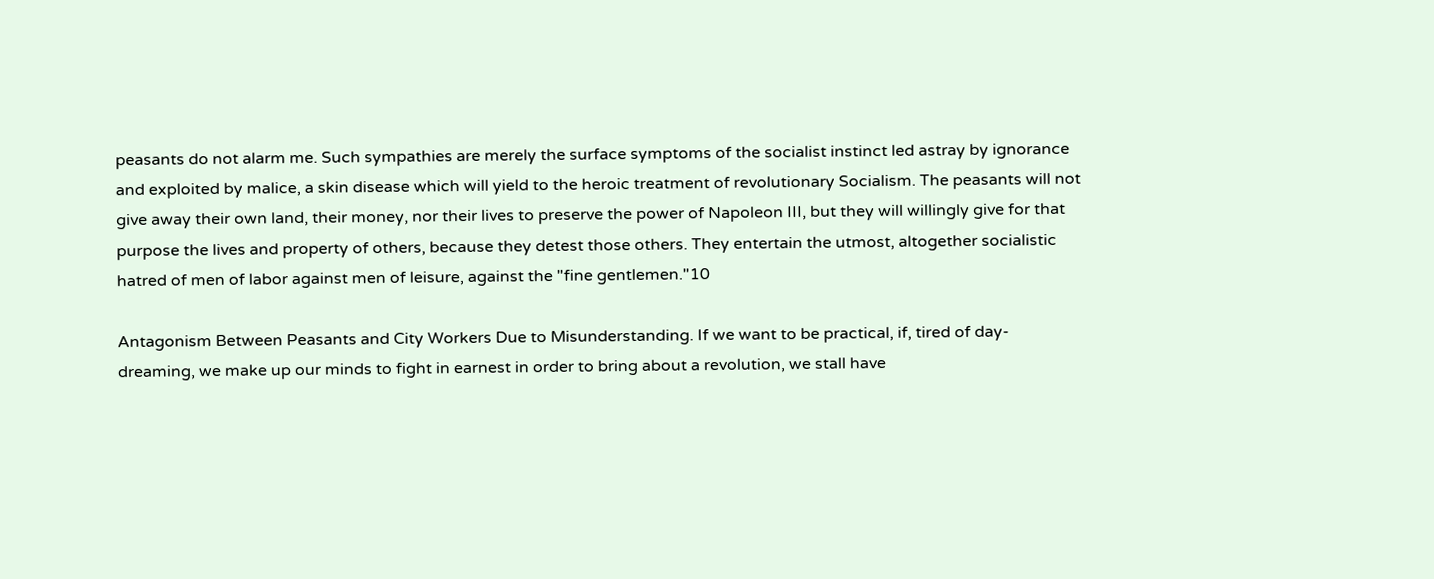peasants do not alarm me. Such sympathies are merely the surface symptoms of the socialist instinct led astray by ignorance and exploited by malice, a skin disease which will yield to the heroic treatment of revolutionary Socialism. The peasants will not give away their own land, their money, nor their lives to preserve the power of Napoleon III, but they will willingly give for that purpose the lives and property of others, because they detest those others. They entertain the utmost, altogether socialistic hatred of men of labor against men of leisure, against the "fine gentlemen."10

Antagonism Between Peasants and City Workers Due to Misunderstanding. If we want to be practical, if, tired of day-dreaming, we make up our minds to fight in earnest in order to bring about a revolution, we stall have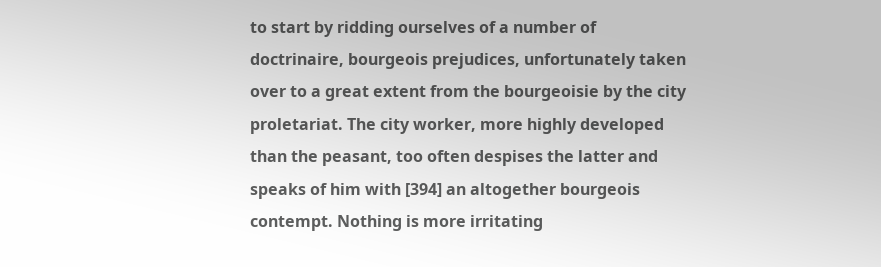to start by ridding ourselves of a number of doctrinaire, bourgeois prejudices, unfortunately taken over to a great extent from the bourgeoisie by the city proletariat. The city worker, more highly developed than the peasant, too often despises the latter and speaks of him with [394] an altogether bourgeois contempt. Nothing is more irritating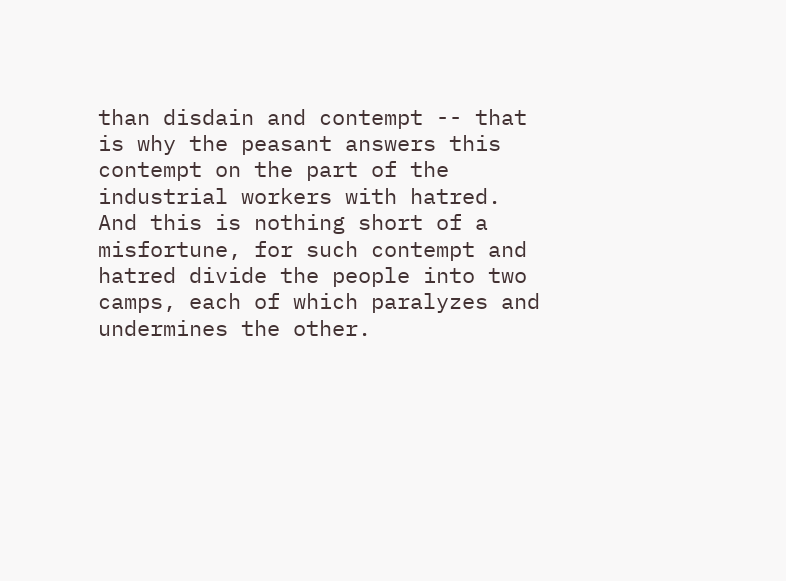than disdain and contempt -- that is why the peasant answers this contempt on the part of the industrial workers with hatred. And this is nothing short of a misfortune, for such contempt and hatred divide the people into two camps, each of which paralyzes and undermines the other.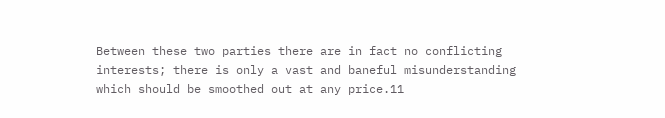Between these two parties there are in fact no conflicting interests; there is only a vast and baneful misunderstanding which should be smoothed out at any price.11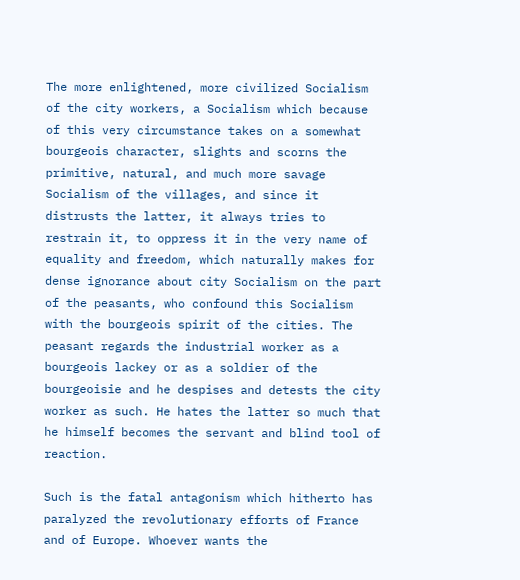The more enlightened, more civilized Socialism of the city workers, a Socialism which because of this very circumstance takes on a somewhat bourgeois character, slights and scorns the primitive, natural, and much more savage Socialism of the villages, and since it distrusts the latter, it always tries to restrain it, to oppress it in the very name of equality and freedom, which naturally makes for dense ignorance about city Socialism on the part of the peasants, who confound this Socialism with the bourgeois spirit of the cities. The peasant regards the industrial worker as a bourgeois lackey or as a soldier of the bourgeoisie and he despises and detests the city worker as such. He hates the latter so much that he himself becomes the servant and blind tool of reaction.

Such is the fatal antagonism which hitherto has paralyzed the revolutionary efforts of France and of Europe. Whoever wants the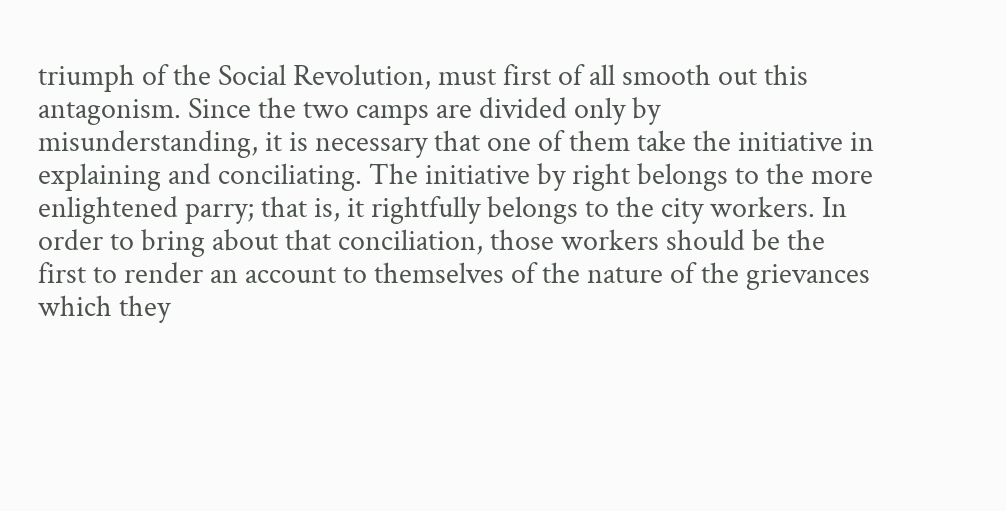triumph of the Social Revolution, must first of all smooth out this antagonism. Since the two camps are divided only by misunderstanding, it is necessary that one of them take the initiative in explaining and conciliating. The initiative by right belongs to the more enlightened parry; that is, it rightfully belongs to the city workers. In order to bring about that conciliation, those workers should be the first to render an account to themselves of the nature of the grievances which they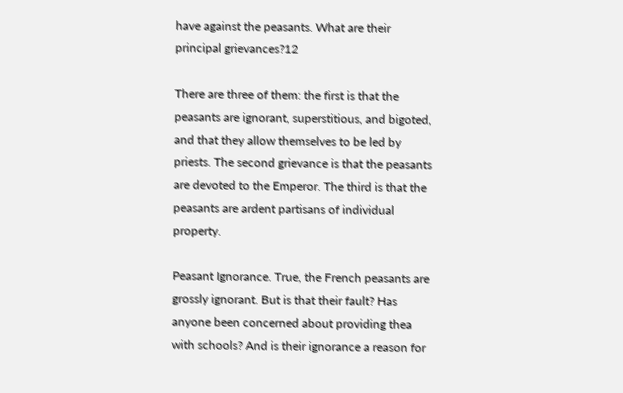have against the peasants. What are their principal grievances?12

There are three of them: the first is that the peasants are ignorant, superstitious, and bigoted, and that they allow themselves to be led by priests. The second grievance is that the peasants are devoted to the Emperor. The third is that the peasants are ardent partisans of individual property.

Peasant Ignorance. True, the French peasants are grossly ignorant. But is that their fault? Has anyone been concerned about providing thea with schools? And is their ignorance a reason for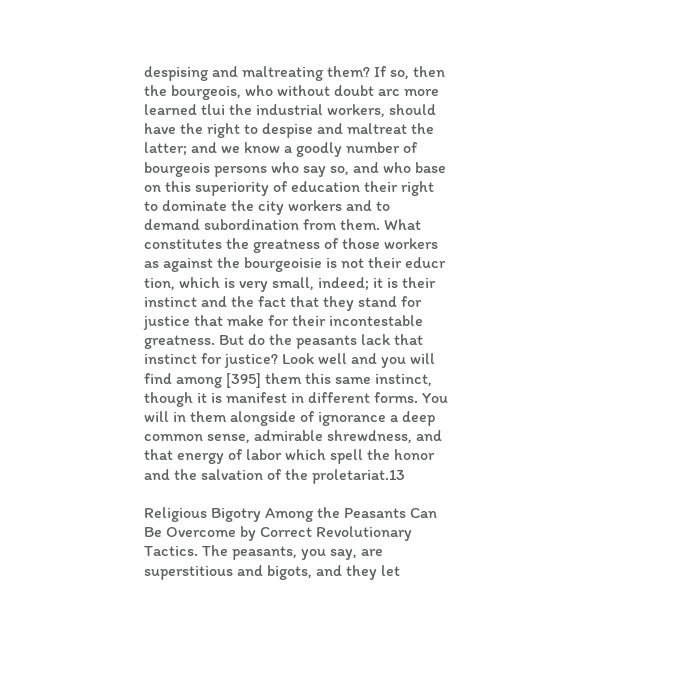despising and maltreating them? If so, then the bourgeois, who without doubt arc more learned tlui the industrial workers, should have the right to despise and maltreat the latter; and we know a goodly number of bourgeois persons who say so, and who base on this superiority of education their right to dominate the city workers and to demand subordination from them. What constitutes the greatness of those workers as against the bourgeoisie is not their educr tion, which is very small, indeed; it is their instinct and the fact that they stand for justice that make for their incontestable greatness. But do the peasants lack that instinct for justice? Look well and you will find among [395] them this same instinct, though it is manifest in different forms. You will in them alongside of ignorance a deep common sense, admirable shrewdness, and that energy of labor which spell the honor and the salvation of the proletariat.13

Religious Bigotry Among the Peasants Can Be Overcome by Correct Revolutionary Tactics. The peasants, you say, are superstitious and bigots, and they let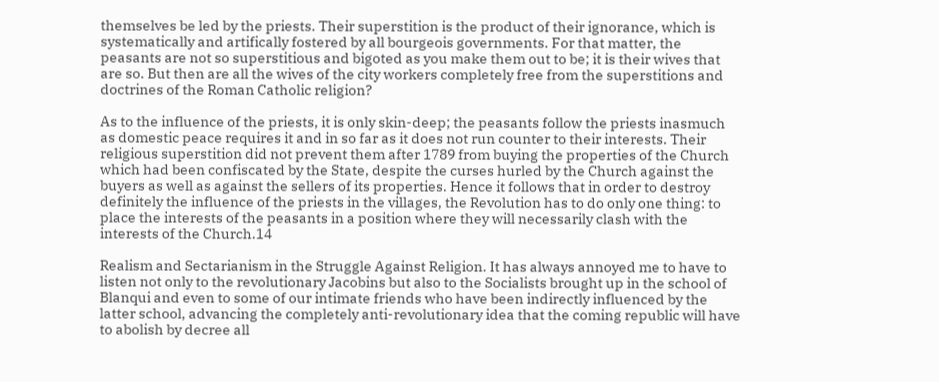themselves be led by the priests. Their superstition is the product of their ignorance, which is systematically and artifically fostered by all bourgeois governments. For that matter, the peasants are not so superstitious and bigoted as you make them out to be; it is their wives that are so. But then are all the wives of the city workers completely free from the superstitions and doctrines of the Roman Catholic religion?

As to the influence of the priests, it is only skin-deep; the peasants follow the priests inasmuch as domestic peace requires it and in so far as it does not run counter to their interests. Their religious superstition did not prevent them after 1789 from buying the properties of the Church which had been confiscated by the State, despite the curses hurled by the Church against the buyers as well as against the sellers of its properties. Hence it follows that in order to destroy definitely the influence of the priests in the villages, the Revolution has to do only one thing: to place the interests of the peasants in a position where they will necessarily clash with the interests of the Church.14

Realism and Sectarianism in the Struggle Against Religion. It has always annoyed me to have to listen not only to the revolutionary Jacobins but also to the Socialists brought up in the school of Blanqui and even to some of our intimate friends who have been indirectly influenced by the latter school, advancing the completely anti-revolutionary idea that the coming republic will have to abolish by decree all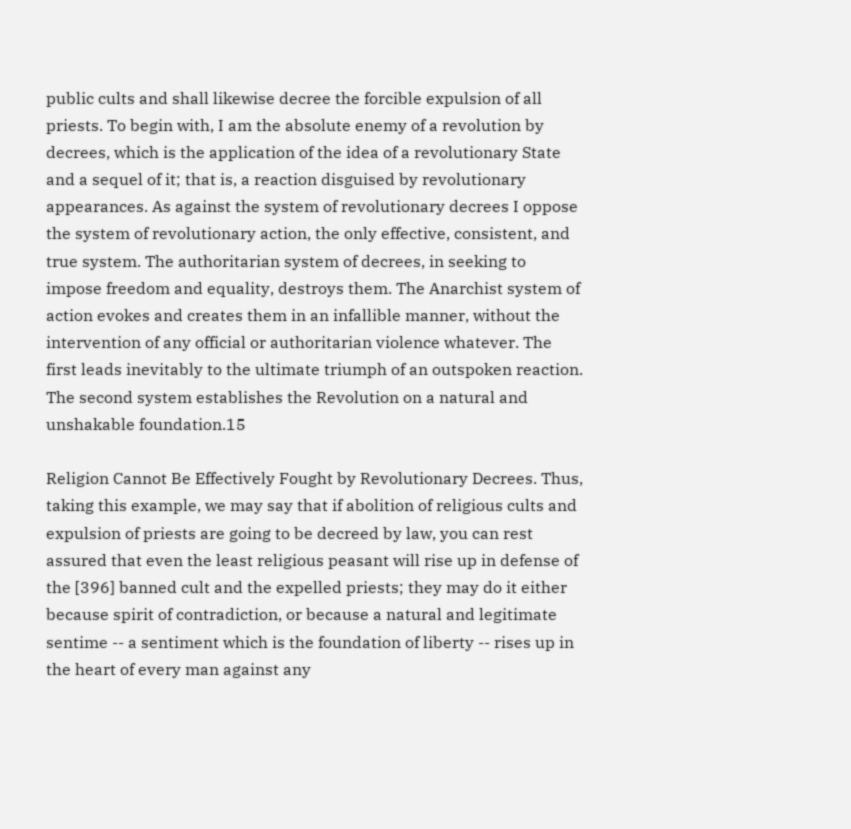public cults and shall likewise decree the forcible expulsion of all priests. To begin with, I am the absolute enemy of a revolution by decrees, which is the application of the idea of a revolutionary State and a sequel of it; that is, a reaction disguised by revolutionary appearances. As against the system of revolutionary decrees I oppose the system of revolutionary action, the only effective, consistent, and true system. The authoritarian system of decrees, in seeking to impose freedom and equality, destroys them. The Anarchist system of action evokes and creates them in an infallible manner, without the intervention of any official or authoritarian violence whatever. The first leads inevitably to the ultimate triumph of an outspoken reaction. The second system establishes the Revolution on a natural and unshakable foundation.15

Religion Cannot Be Effectively Fought by Revolutionary Decrees. Thus, taking this example, we may say that if abolition of religious cults and expulsion of priests are going to be decreed by law, you can rest assured that even the least religious peasant will rise up in defense of the [396] banned cult and the expelled priests; they may do it either because spirit of contradiction, or because a natural and legitimate sentime -- a sentiment which is the foundation of liberty -- rises up in the heart of every man against any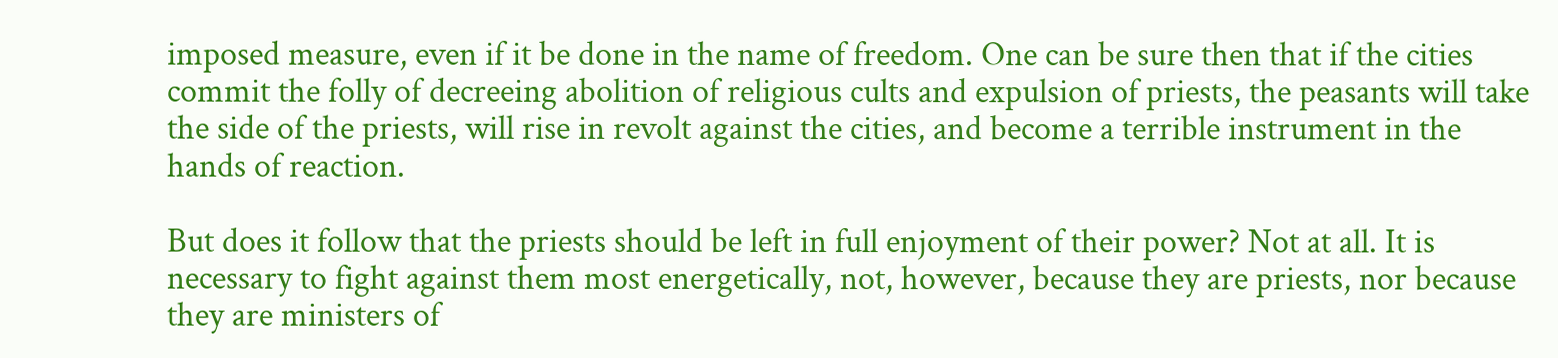imposed measure, even if it be done in the name of freedom. One can be sure then that if the cities commit the folly of decreeing abolition of religious cults and expulsion of priests, the peasants will take the side of the priests, will rise in revolt against the cities, and become a terrible instrument in the hands of reaction.

But does it follow that the priests should be left in full enjoyment of their power? Not at all. It is necessary to fight against them most energetically, not, however, because they are priests, nor because they are ministers of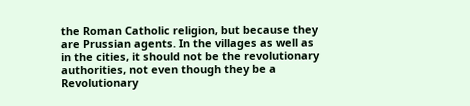the Roman Catholic religion, but because they are Prussian agents. In the villages as well as in the cities, it should not be the revolutionary authorities, not even though they be a Revolutionary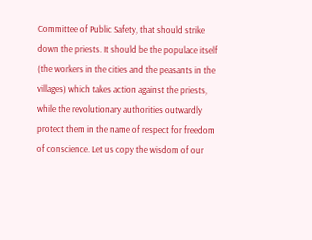Committee of Public Safety, that should strike down the priests. It should be the populace itself (the workers in the cities and the peasants in the villages) which takes action against the priests, while the revolutionary authorities outwardly protect them in the name of respect for freedom of conscience. Let us copy the wisdom of our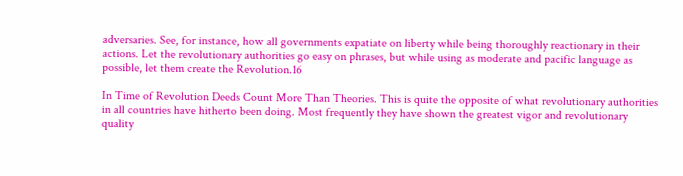adversaries. See, for instance, how all governments expatiate on liberty while being thoroughly reactionary in their actions. Let the revolutionary authorities go easy on phrases, but while using as moderate and pacific language as possible, let them create the Revolution.16

In Time of Revolution Deeds Count More Than Theories. This is quite the opposite of what revolutionary authorities in all countries have hitherto been doing. Most frequently they have shown the greatest vigor and revolutionary quality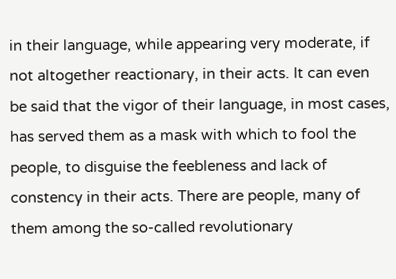in their language, while appearing very moderate, if not altogether reactionary, in their acts. It can even be said that the vigor of their language, in most cases, has served them as a mask with which to fool the people, to disguise the feebleness and lack of constency in their acts. There are people, many of them among the so-called revolutionary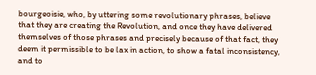bourgeoisie, who, by uttering some revolutionary phrases, believe that they are creating the Revolution, and once they have delivered themselves of those phrases and precisely because of that fact, they deem it permissible to be lax in action, to show a fatal inconsistency, and to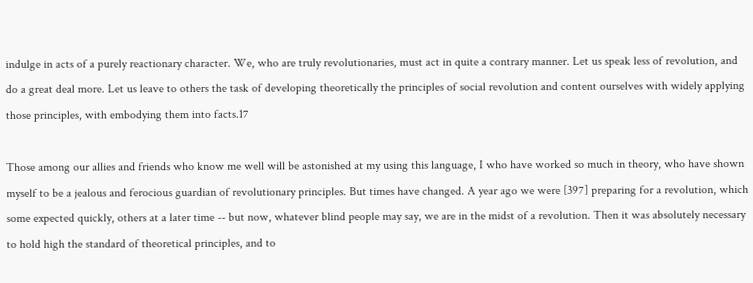indulge in acts of a purely reactionary character. We, who are truly revolutionaries, must act in quite a contrary manner. Let us speak less of revolution, and do a great deal more. Let us leave to others the task of developing theoretically the principles of social revolution and content ourselves with widely applying those principles, with embodying them into facts.17

Those among our allies and friends who know me well will be astonished at my using this language, I who have worked so much in theory, who have shown myself to be a jealous and ferocious guardian of revolutionary principles. But times have changed. A year ago we were [397] preparing for a revolution, which some expected quickly, others at a later time -- but now, whatever blind people may say, we are in the midst of a revolution. Then it was absolutely necessary to hold high the standard of theoretical principles, and to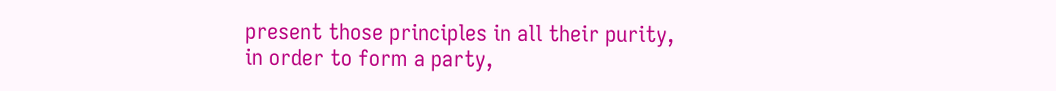present those principles in all their purity, in order to form a party,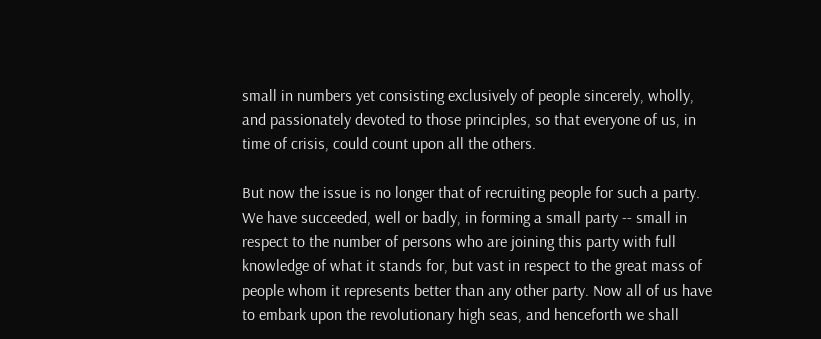small in numbers yet consisting exclusively of people sincerely, wholly, and passionately devoted to those principles, so that everyone of us, in time of crisis, could count upon all the others.

But now the issue is no longer that of recruiting people for such a party. We have succeeded, well or badly, in forming a small party -- small in respect to the number of persons who are joining this party with full knowledge of what it stands for, but vast in respect to the great mass of people whom it represents better than any other party. Now all of us have to embark upon the revolutionary high seas, and henceforth we shall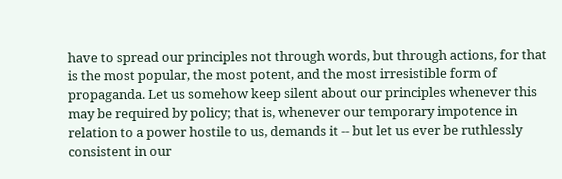have to spread our principles not through words, but through actions, for that is the most popular, the most potent, and the most irresistible form of propaganda. Let us somehow keep silent about our principles whenever this may be required by policy; that is, whenever our temporary impotence in relation to a power hostile to us, demands it -- but let us ever be ruthlessly consistent in our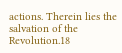actions. Therein lies the salvation of the Revolution.18